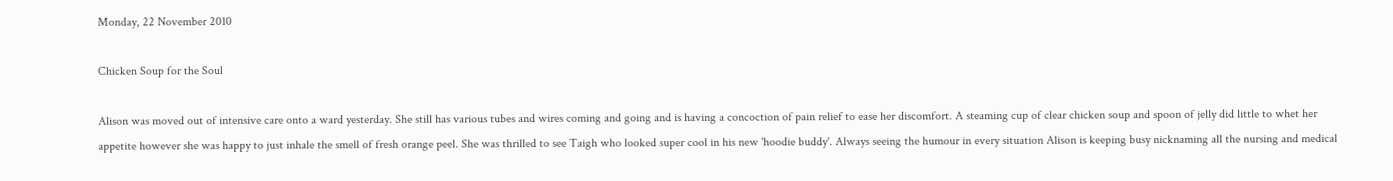Monday, 22 November 2010

Chicken Soup for the Soul

Alison was moved out of intensive care onto a ward yesterday. She still has various tubes and wires coming and going and is having a concoction of pain relief to ease her discomfort. A steaming cup of clear chicken soup and spoon of jelly did little to whet her appetite however she was happy to just inhale the smell of fresh orange peel. She was thrilled to see Taigh who looked super cool in his new 'hoodie buddy'. Always seeing the humour in every situation Alison is keeping busy nicknaming all the nursing and medical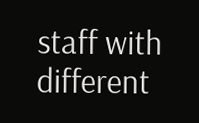staff with different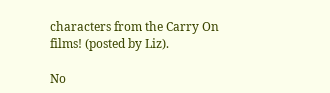characters from the Carry On films! (posted by Liz).

No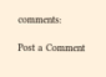comments:

Post a Comment